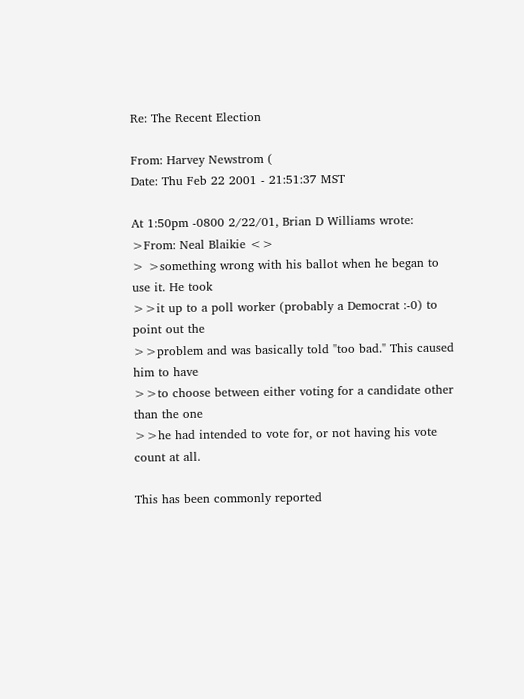Re: The Recent Election

From: Harvey Newstrom (
Date: Thu Feb 22 2001 - 21:51:37 MST

At 1:50pm -0800 2/22/01, Brian D Williams wrote:
>From: Neal Blaikie <>
> >something wrong with his ballot when he began to use it. He took
>>it up to a poll worker (probably a Democrat :-0) to point out the
>>problem and was basically told "too bad." This caused him to have
>>to choose between either voting for a candidate other than the one
>>he had intended to vote for, or not having his vote count at all.

This has been commonly reported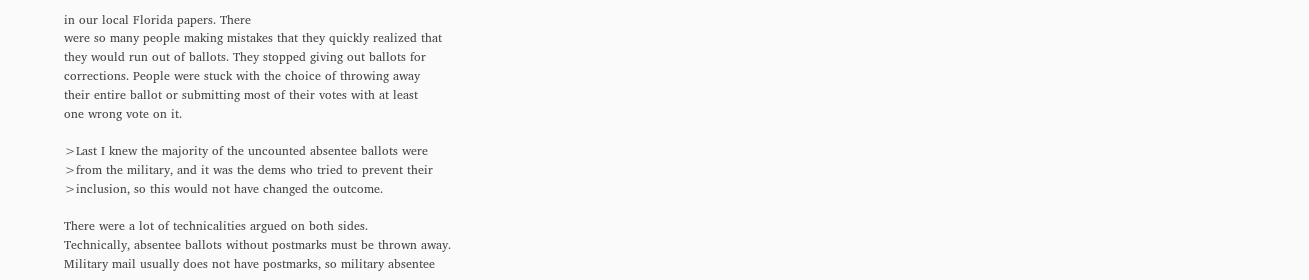in our local Florida papers. There
were so many people making mistakes that they quickly realized that
they would run out of ballots. They stopped giving out ballots for
corrections. People were stuck with the choice of throwing away
their entire ballot or submitting most of their votes with at least
one wrong vote on it.

>Last I knew the majority of the uncounted absentee ballots were
>from the military, and it was the dems who tried to prevent their
>inclusion, so this would not have changed the outcome.

There were a lot of technicalities argued on both sides.
Technically, absentee ballots without postmarks must be thrown away.
Military mail usually does not have postmarks, so military absentee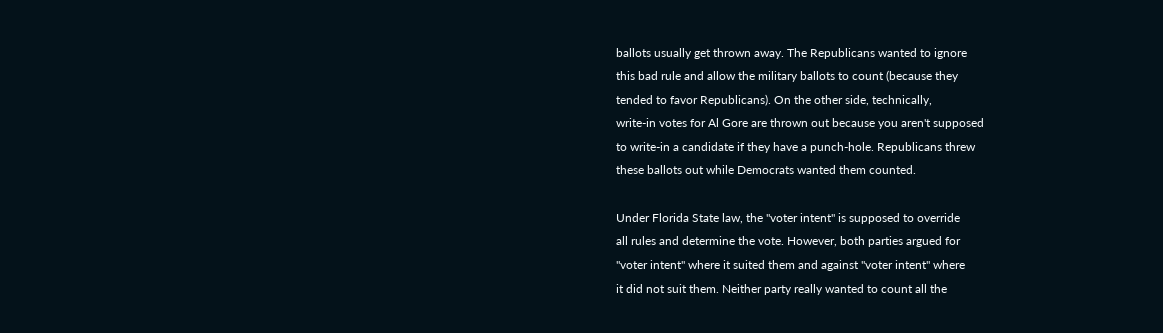ballots usually get thrown away. The Republicans wanted to ignore
this bad rule and allow the military ballots to count (because they
tended to favor Republicans). On the other side, technically,
write-in votes for Al Gore are thrown out because you aren't supposed
to write-in a candidate if they have a punch-hole. Republicans threw
these ballots out while Democrats wanted them counted.

Under Florida State law, the "voter intent" is supposed to override
all rules and determine the vote. However, both parties argued for
"voter intent" where it suited them and against "voter intent" where
it did not suit them. Neither party really wanted to count all the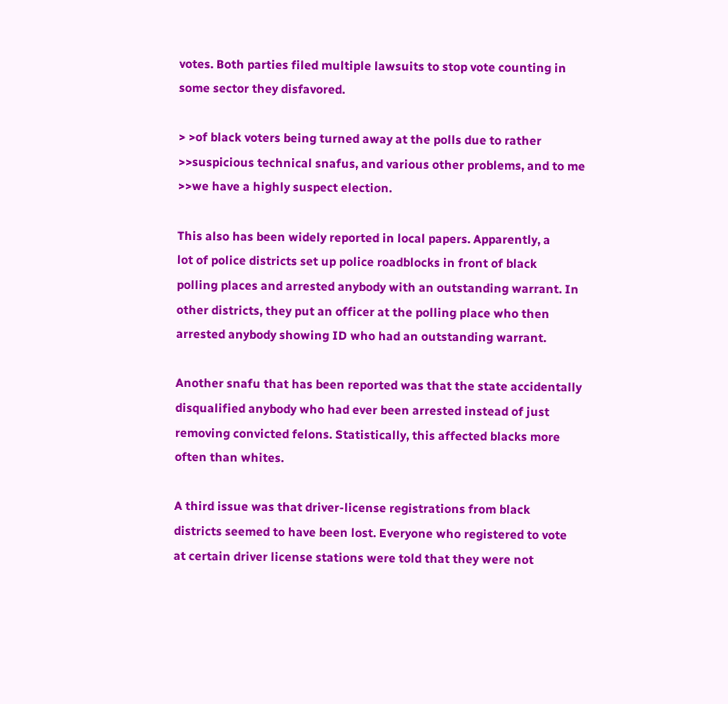votes. Both parties filed multiple lawsuits to stop vote counting in
some sector they disfavored.

> >of black voters being turned away at the polls due to rather
>>suspicious technical snafus, and various other problems, and to me
>>we have a highly suspect election.

This also has been widely reported in local papers. Apparently, a
lot of police districts set up police roadblocks in front of black
polling places and arrested anybody with an outstanding warrant. In
other districts, they put an officer at the polling place who then
arrested anybody showing ID who had an outstanding warrant.

Another snafu that has been reported was that the state accidentally
disqualified anybody who had ever been arrested instead of just
removing convicted felons. Statistically, this affected blacks more
often than whites.

A third issue was that driver-license registrations from black
districts seemed to have been lost. Everyone who registered to vote
at certain driver license stations were told that they were not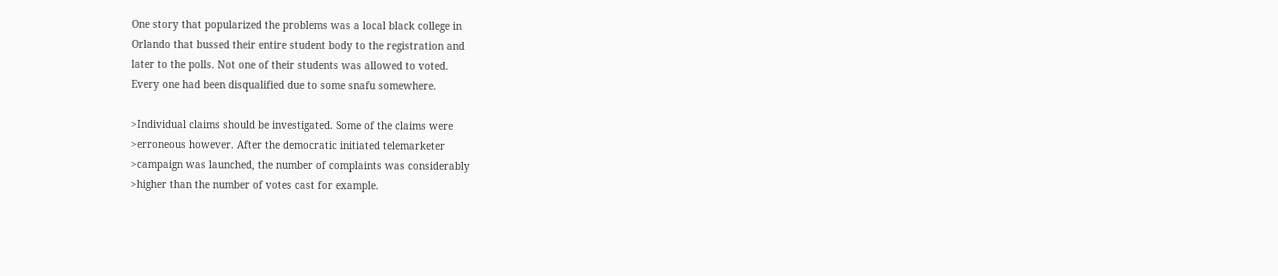One story that popularized the problems was a local black college in
Orlando that bussed their entire student body to the registration and
later to the polls. Not one of their students was allowed to voted.
Every one had been disqualified due to some snafu somewhere.

>Individual claims should be investigated. Some of the claims were
>erroneous however. After the democratic initiated telemarketer
>campaign was launched, the number of complaints was considerably
>higher than the number of votes cast for example.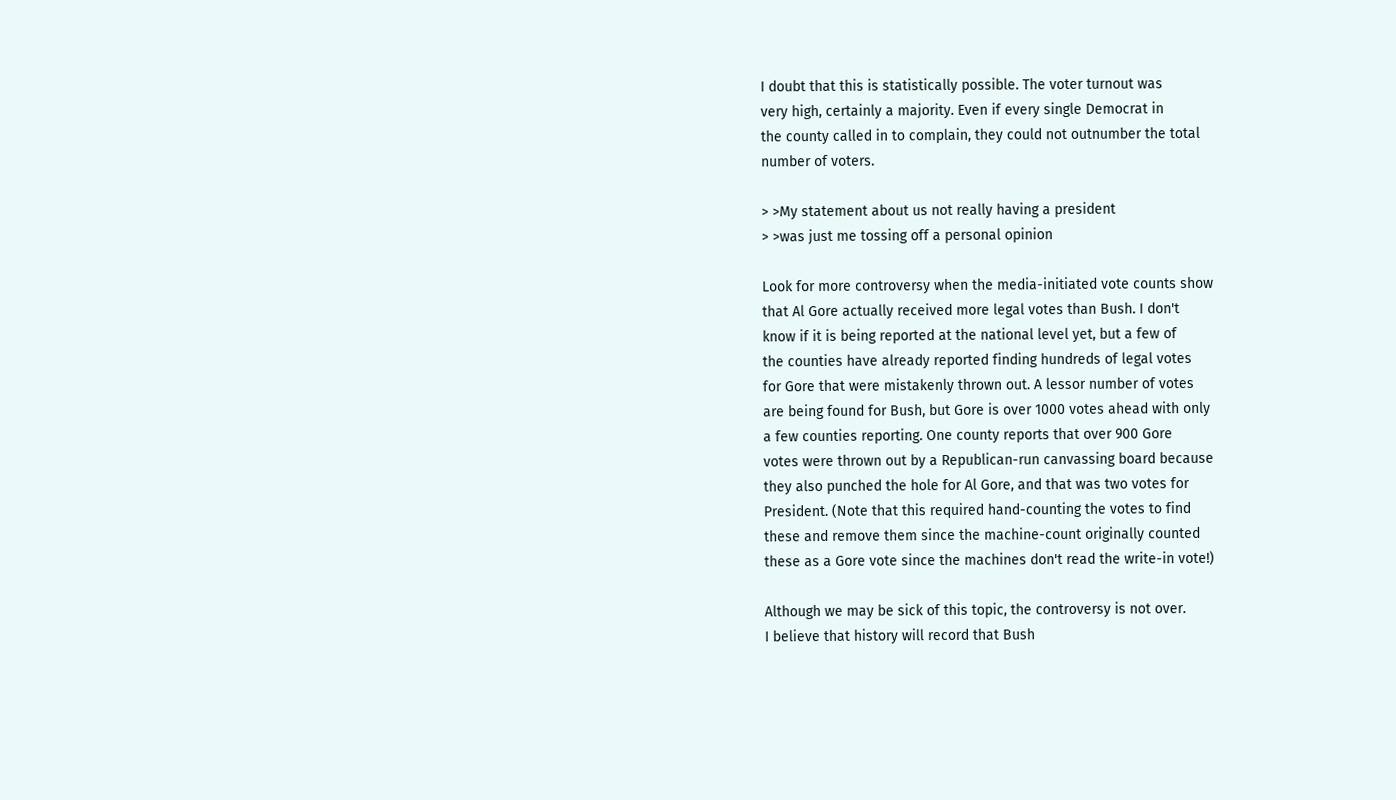I doubt that this is statistically possible. The voter turnout was
very high, certainly a majority. Even if every single Democrat in
the county called in to complain, they could not outnumber the total
number of voters.

> >My statement about us not really having a president
> >was just me tossing off a personal opinion

Look for more controversy when the media-initiated vote counts show
that Al Gore actually received more legal votes than Bush. I don't
know if it is being reported at the national level yet, but a few of
the counties have already reported finding hundreds of legal votes
for Gore that were mistakenly thrown out. A lessor number of votes
are being found for Bush, but Gore is over 1000 votes ahead with only
a few counties reporting. One county reports that over 900 Gore
votes were thrown out by a Republican-run canvassing board because
they also punched the hole for Al Gore, and that was two votes for
President. (Note that this required hand-counting the votes to find
these and remove them since the machine-count originally counted
these as a Gore vote since the machines don't read the write-in vote!)

Although we may be sick of this topic, the controversy is not over.
I believe that history will record that Bush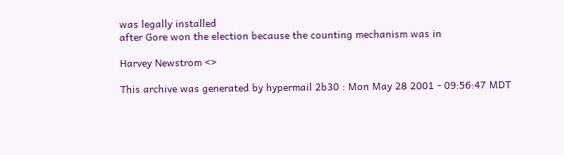was legally installed
after Gore won the election because the counting mechanism was in

Harvey Newstrom <>

This archive was generated by hypermail 2b30 : Mon May 28 2001 - 09:56:47 MDT